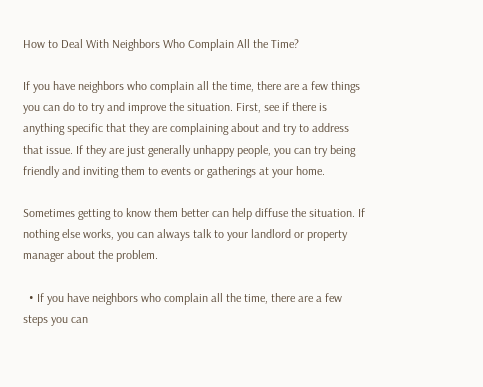How to Deal With Neighbors Who Complain All the Time?

If you have neighbors who complain all the time, there are a few things you can do to try and improve the situation. First, see if there is anything specific that they are complaining about and try to address that issue. If they are just generally unhappy people, you can try being friendly and inviting them to events or gatherings at your home.

Sometimes getting to know them better can help diffuse the situation. If nothing else works, you can always talk to your landlord or property manager about the problem.

  • If you have neighbors who complain all the time, there are a few steps you can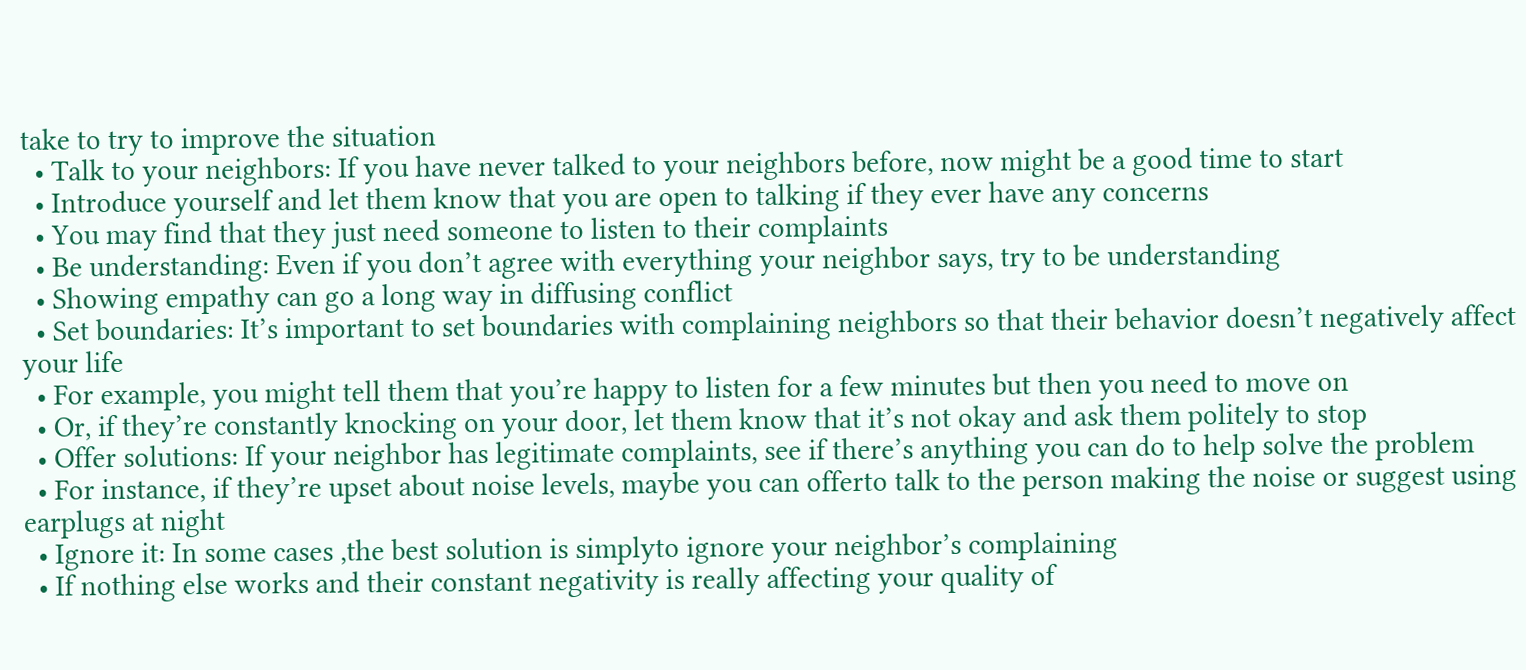take to try to improve the situation
  • Talk to your neighbors: If you have never talked to your neighbors before, now might be a good time to start
  • Introduce yourself and let them know that you are open to talking if they ever have any concerns
  • You may find that they just need someone to listen to their complaints
  • Be understanding: Even if you don’t agree with everything your neighbor says, try to be understanding
  • Showing empathy can go a long way in diffusing conflict
  • Set boundaries: It’s important to set boundaries with complaining neighbors so that their behavior doesn’t negatively affect your life
  • For example, you might tell them that you’re happy to listen for a few minutes but then you need to move on
  • Or, if they’re constantly knocking on your door, let them know that it’s not okay and ask them politely to stop
  • Offer solutions: If your neighbor has legitimate complaints, see if there’s anything you can do to help solve the problem
  • For instance, if they’re upset about noise levels, maybe you can offerto talk to the person making the noise or suggest using earplugs at night
  • Ignore it: In some cases ,the best solution is simplyto ignore your neighbor’s complaining
  • If nothing else works and their constant negativity is really affecting your quality of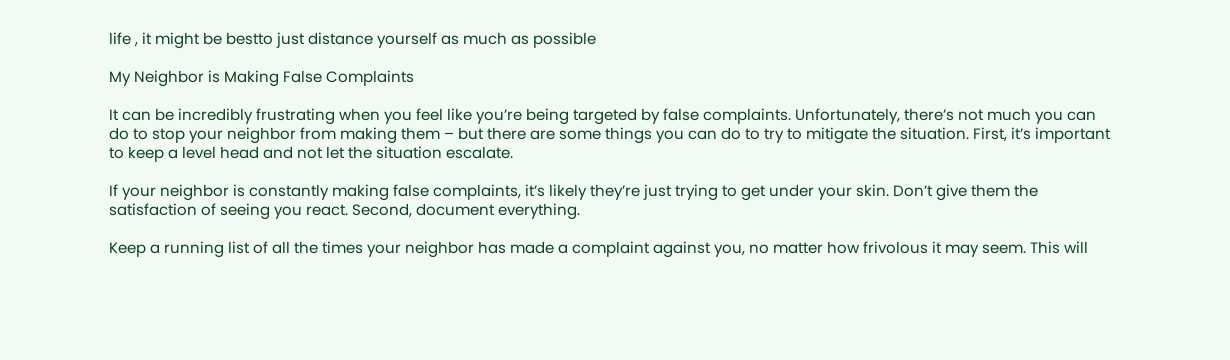life , it might be bestto just distance yourself as much as possible

My Neighbor is Making False Complaints

It can be incredibly frustrating when you feel like you’re being targeted by false complaints. Unfortunately, there’s not much you can do to stop your neighbor from making them – but there are some things you can do to try to mitigate the situation. First, it’s important to keep a level head and not let the situation escalate.

If your neighbor is constantly making false complaints, it’s likely they’re just trying to get under your skin. Don’t give them the satisfaction of seeing you react. Second, document everything.

Keep a running list of all the times your neighbor has made a complaint against you, no matter how frivolous it may seem. This will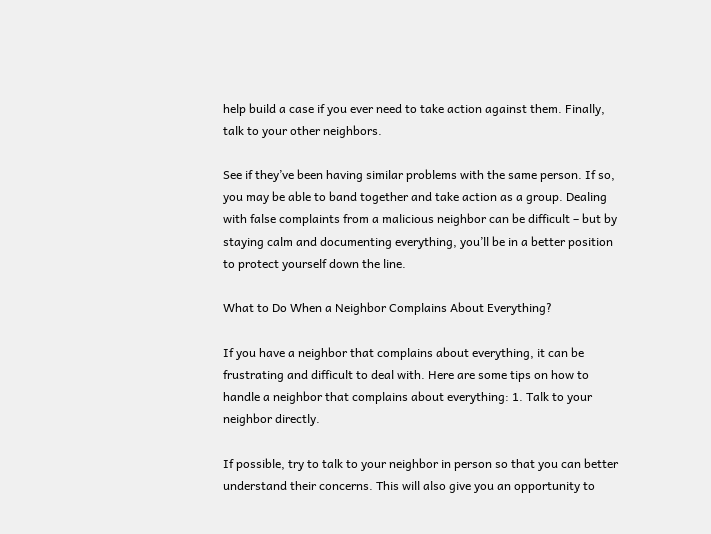help build a case if you ever need to take action against them. Finally, talk to your other neighbors.

See if they’ve been having similar problems with the same person. If so, you may be able to band together and take action as a group. Dealing with false complaints from a malicious neighbor can be difficult – but by staying calm and documenting everything, you’ll be in a better position to protect yourself down the line.

What to Do When a Neighbor Complains About Everything?

If you have a neighbor that complains about everything, it can be frustrating and difficult to deal with. Here are some tips on how to handle a neighbor that complains about everything: 1. Talk to your neighbor directly.

If possible, try to talk to your neighbor in person so that you can better understand their concerns. This will also give you an opportunity to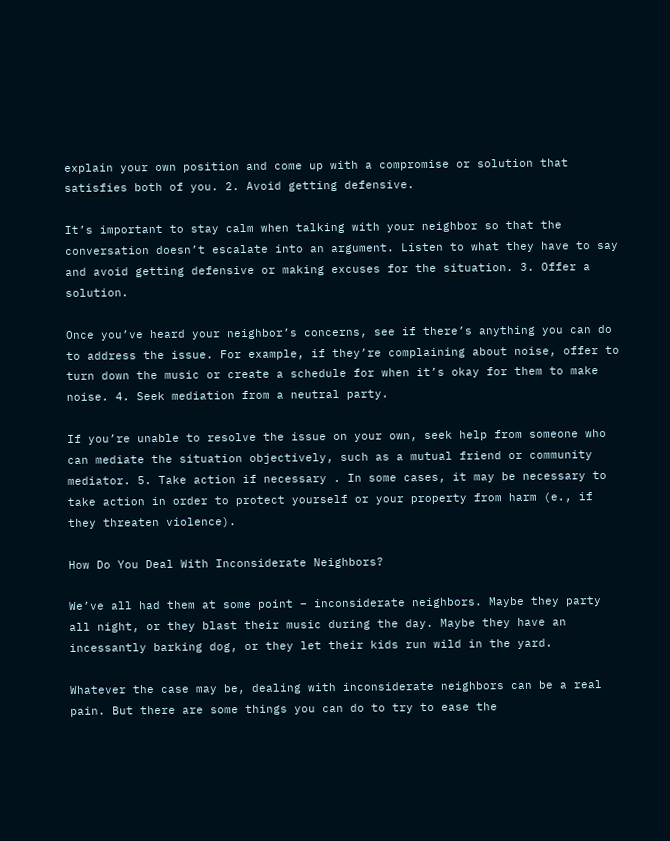explain your own position and come up with a compromise or solution that satisfies both of you. 2. Avoid getting defensive.

It’s important to stay calm when talking with your neighbor so that the conversation doesn’t escalate into an argument. Listen to what they have to say and avoid getting defensive or making excuses for the situation. 3. Offer a solution.

Once you’ve heard your neighbor’s concerns, see if there’s anything you can do to address the issue. For example, if they’re complaining about noise, offer to turn down the music or create a schedule for when it’s okay for them to make noise. 4. Seek mediation from a neutral party.

If you’re unable to resolve the issue on your own, seek help from someone who can mediate the situation objectively, such as a mutual friend or community mediator. 5. Take action if necessary . In some cases, it may be necessary to take action in order to protect yourself or your property from harm (e., if they threaten violence).

How Do You Deal With Inconsiderate Neighbors?

We’ve all had them at some point – inconsiderate neighbors. Maybe they party all night, or they blast their music during the day. Maybe they have an incessantly barking dog, or they let their kids run wild in the yard.

Whatever the case may be, dealing with inconsiderate neighbors can be a real pain. But there are some things you can do to try to ease the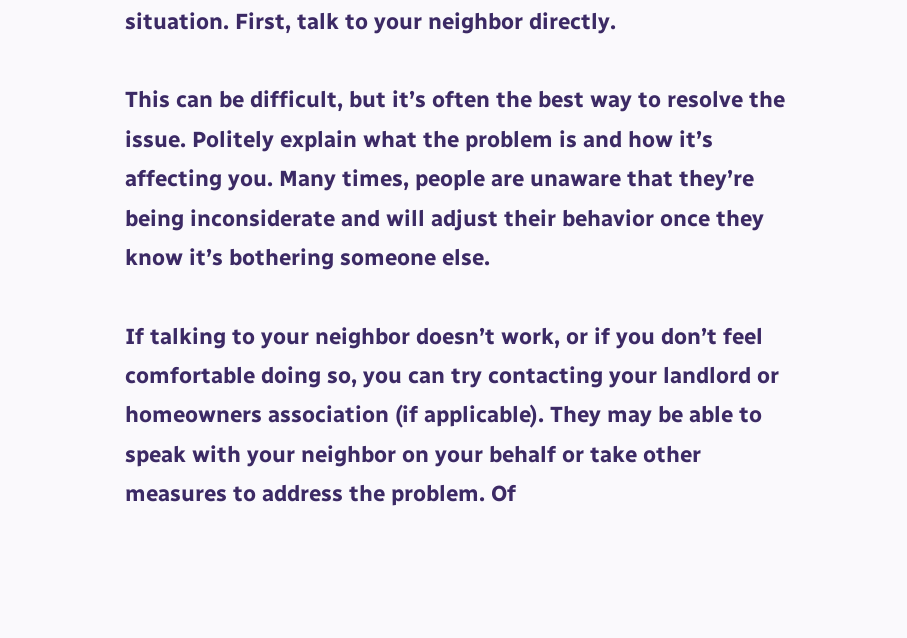situation. First, talk to your neighbor directly.

This can be difficult, but it’s often the best way to resolve the issue. Politely explain what the problem is and how it’s affecting you. Many times, people are unaware that they’re being inconsiderate and will adjust their behavior once they know it’s bothering someone else.

If talking to your neighbor doesn’t work, or if you don’t feel comfortable doing so, you can try contacting your landlord or homeowners association (if applicable). They may be able to speak with your neighbor on your behalf or take other measures to address the problem. Of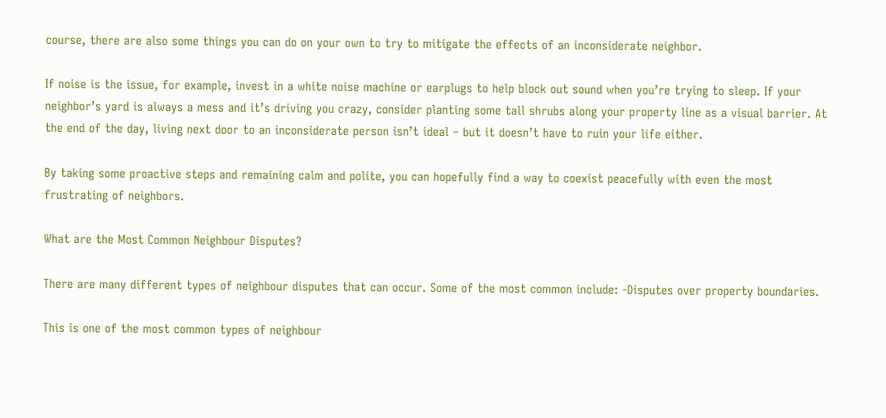course, there are also some things you can do on your own to try to mitigate the effects of an inconsiderate neighbor.

If noise is the issue, for example, invest in a white noise machine or earplugs to help block out sound when you’re trying to sleep. If your neighbor’s yard is always a mess and it’s driving you crazy, consider planting some tall shrubs along your property line as a visual barrier. At the end of the day, living next door to an inconsiderate person isn’t ideal – but it doesn’t have to ruin your life either.

By taking some proactive steps and remaining calm and polite, you can hopefully find a way to coexist peacefully with even the most frustrating of neighbors.

What are the Most Common Neighbour Disputes?

There are many different types of neighbour disputes that can occur. Some of the most common include: -Disputes over property boundaries.

This is one of the most common types of neighbour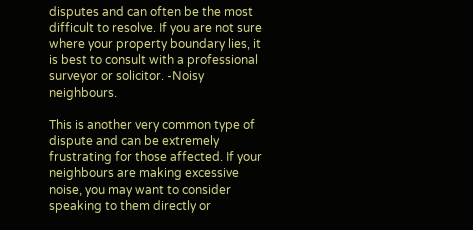disputes and can often be the most difficult to resolve. If you are not sure where your property boundary lies, it is best to consult with a professional surveyor or solicitor. -Noisy neighbours.

This is another very common type of dispute and can be extremely frustrating for those affected. If your neighbours are making excessive noise, you may want to consider speaking to them directly or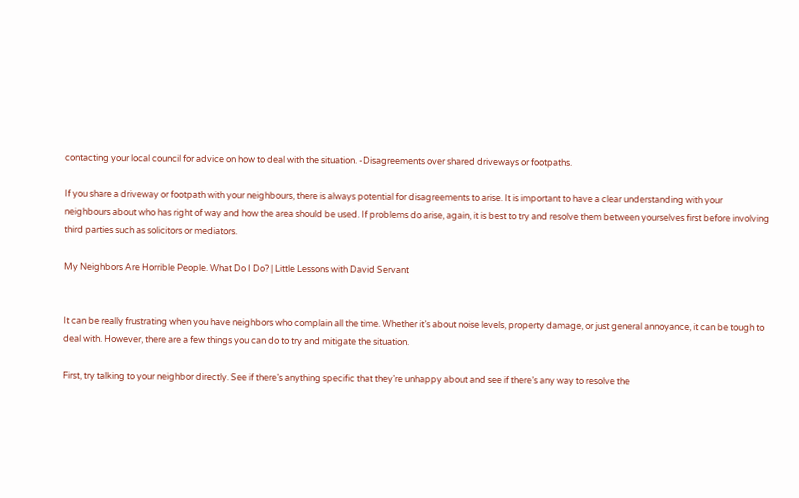contacting your local council for advice on how to deal with the situation. -Disagreements over shared driveways or footpaths.

If you share a driveway or footpath with your neighbours, there is always potential for disagreements to arise. It is important to have a clear understanding with your neighbours about who has right of way and how the area should be used. If problems do arise, again, it is best to try and resolve them between yourselves first before involving third parties such as solicitors or mediators.

My Neighbors Are Horrible People. What Do I Do? | Little Lessons with David Servant


It can be really frustrating when you have neighbors who complain all the time. Whether it’s about noise levels, property damage, or just general annoyance, it can be tough to deal with. However, there are a few things you can do to try and mitigate the situation.

First, try talking to your neighbor directly. See if there’s anything specific that they’re unhappy about and see if there’s any way to resolve the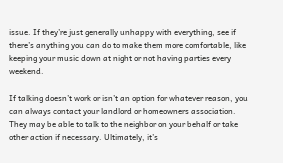issue. If they’re just generally unhappy with everything, see if there’s anything you can do to make them more comfortable, like keeping your music down at night or not having parties every weekend.

If talking doesn’t work or isn’t an option for whatever reason, you can always contact your landlord or homeowners association. They may be able to talk to the neighbor on your behalf or take other action if necessary. Ultimately, it’s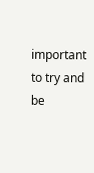important to try and be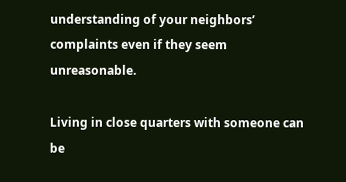understanding of your neighbors’ complaints even if they seem unreasonable.

Living in close quarters with someone can be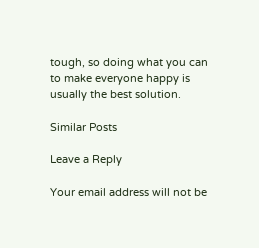tough, so doing what you can to make everyone happy is usually the best solution.

Similar Posts

Leave a Reply

Your email address will not be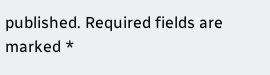published. Required fields are marked *